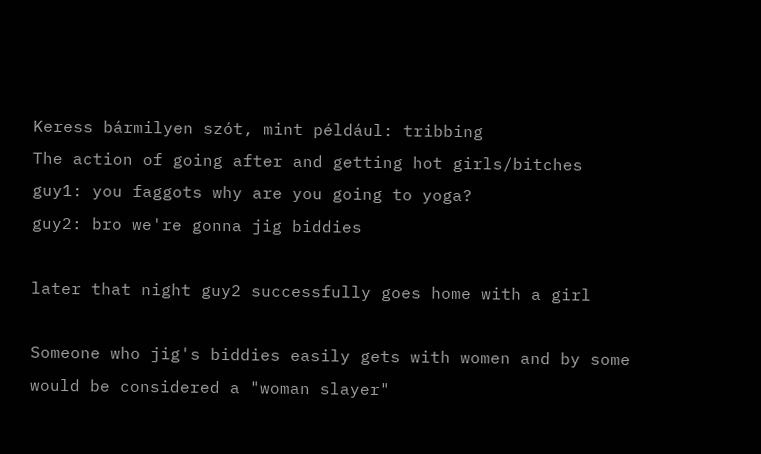Keress bármilyen szót, mint például: tribbing
The action of going after and getting hot girls/bitches
guy1: you faggots why are you going to yoga?
guy2: bro we're gonna jig biddies

later that night guy2 successfully goes home with a girl

Someone who jig's biddies easily gets with women and by some would be considered a "woman slayer"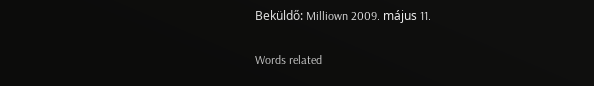Beküldő: Milliown 2009. május 11.

Words related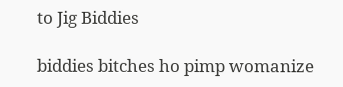to Jig Biddies

biddies bitches ho pimp womanize